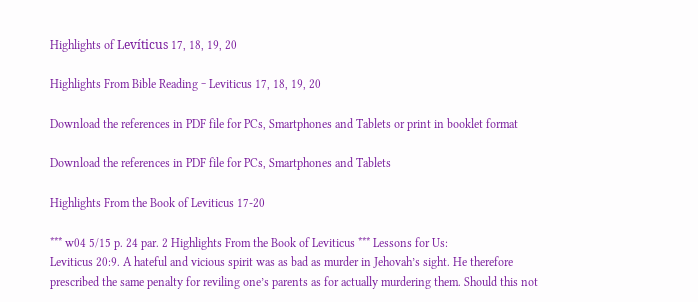Highlights of Levíticus 17, 18, 19, 20

Highlights From Bible Reading ‒ Leviticus 17, 18, 19, 20

Download the references in PDF file for PCs, Smartphones and Tablets or print in booklet format

Download the references in PDF file for PCs, Smartphones and Tablets

Highlights From the Book of Leviticus 17-20

*** w04 5/15 p. 24 par. 2 Highlights From the Book of Leviticus *** Lessons for Us:
Leviticus 20:9. A hateful and vicious spirit was as bad as murder in Jehovah’s sight. He therefore prescribed the same penalty for reviling one’s parents as for actually murdering them. Should this not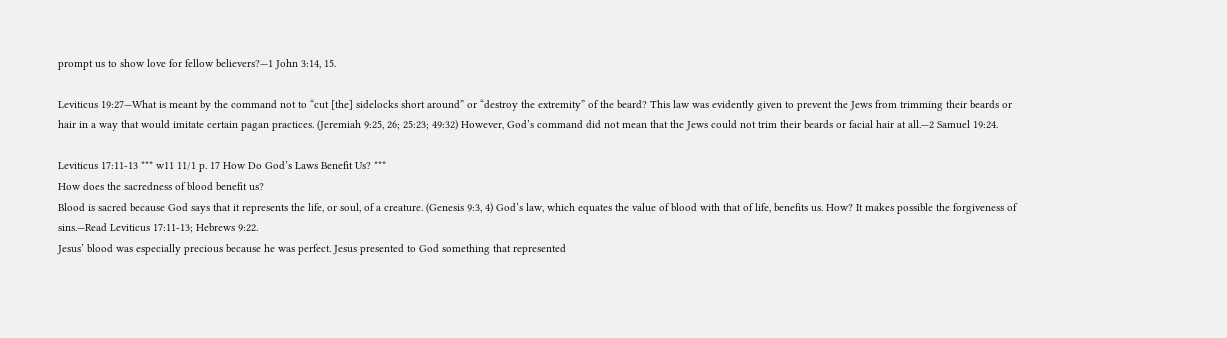prompt us to show love for fellow believers?—1 John 3:14, 15.

Leviticus 19:27—What is meant by the command not to “cut [the] sidelocks short around” or “destroy the extremity” of the beard? This law was evidently given to prevent the Jews from trimming their beards or hair in a way that would imitate certain pagan practices. (Jeremiah 9:25, 26; 25:23; 49:32) However, God’s command did not mean that the Jews could not trim their beards or facial hair at all.—2 Samuel 19:24.

Leviticus 17:11-13 *** w11 11/1 p. 17 How Do God’s Laws Benefit Us? ***
How does the sacredness of blood benefit us?
Blood is sacred because God says that it represents the life, or soul, of a creature. (Genesis 9:3, 4) God’s law, which equates the value of blood with that of life, benefits us. How? It makes possible the forgiveness of sins.—Read Leviticus 17:11-13; Hebrews 9:22.
Jesus’ blood was especially precious because he was perfect. Jesus presented to God something that represented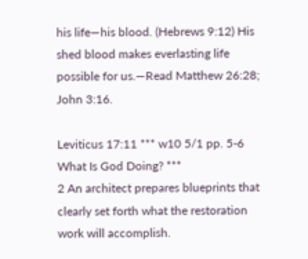his life—his blood. (Hebrews 9:12) His shed blood makes everlasting life possible for us.—Read Matthew 26:28; John 3:16.

Leviticus 17:11 *** w10 5/1 pp. 5-6 What Is God Doing? ***
2 An architect prepares blueprints that clearly set forth what the restoration work will accomplish.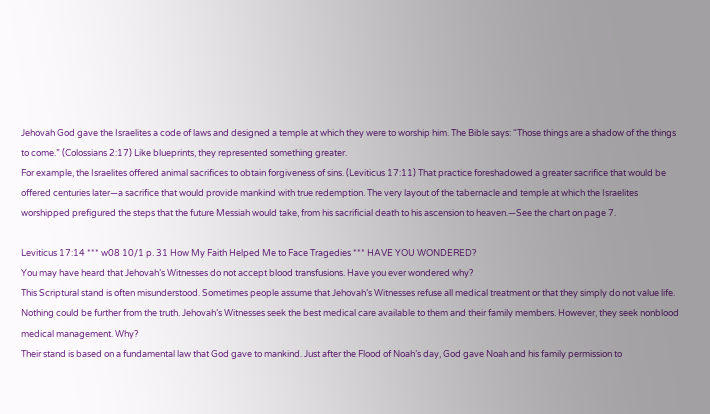Jehovah God gave the Israelites a code of laws and designed a temple at which they were to worship him. The Bible says: “Those things are a shadow of the things to come.” (Colossians 2:17) Like blueprints, they represented something greater.
For example, the Israelites offered animal sacrifices to obtain forgiveness of sins. (Leviticus 17:11) That practice foreshadowed a greater sacrifice that would be offered centuries later—a sacrifice that would provide mankind with true redemption. The very layout of the tabernacle and temple at which the Israelites worshipped prefigured the steps that the future Messiah would take, from his sacrificial death to his ascension to heaven.—See the chart on page 7.

Leviticus 17:14 *** w08 10/1 p. 31 How My Faith Helped Me to Face Tragedies *** HAVE YOU WONDERED?
You may have heard that Jehovah’s Witnesses do not accept blood transfusions. Have you ever wondered why?
This Scriptural stand is often misunderstood. Sometimes people assume that Jehovah’s Witnesses refuse all medical treatment or that they simply do not value life. Nothing could be further from the truth. Jehovah’s Witnesses seek the best medical care available to them and their family members. However, they seek nonblood medical management. Why?
Their stand is based on a fundamental law that God gave to mankind. Just after the Flood of Noah’s day, God gave Noah and his family permission to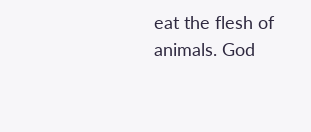eat the flesh of animals. God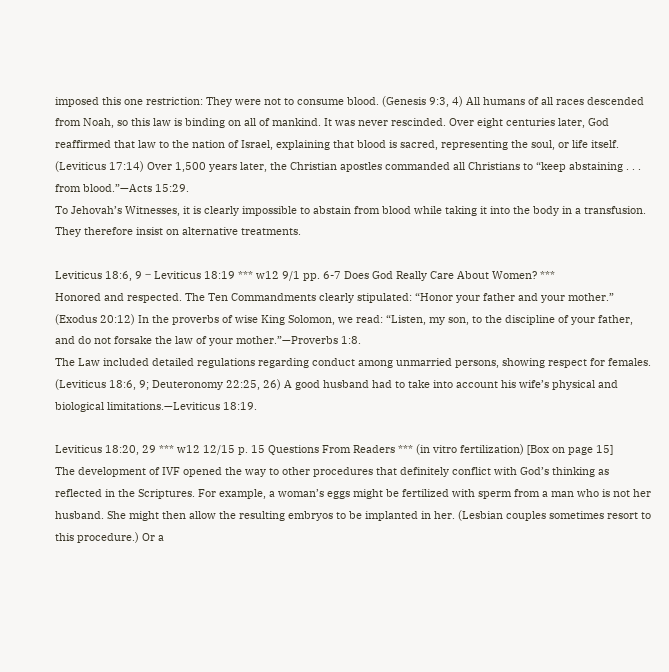imposed this one restriction: They were not to consume blood. (Genesis 9:3, 4) All humans of all races descended from Noah, so this law is binding on all of mankind. It was never rescinded. Over eight centuries later, God reaffirmed that law to the nation of Israel, explaining that blood is sacred, representing the soul, or life itself. (Leviticus 17:14) Over 1,500 years later, the Christian apostles commanded all Christians to “keep abstaining . . . from blood.”—Acts 15:29.
To Jehovah’s Witnesses, it is clearly impossible to abstain from blood while taking it into the body in a transfusion. They therefore insist on alternative treatments.

Leviticus 18:6, 9 ‒ Leviticus 18:19 *** w12 9/1 pp. 6-7 Does God Really Care About Women? ***
Honored and respected. The Ten Commandments clearly stipulated: “Honor your father and your mother.” (Exodus 20:12) In the proverbs of wise King Solomon, we read: “Listen, my son, to the discipline of your father, and do not forsake the law of your mother.”—Proverbs 1:8.
The Law included detailed regulations regarding conduct among unmarried persons, showing respect for females. (Leviticus 18:6, 9; Deuteronomy 22:25, 26) A good husband had to take into account his wife’s physical and biological limitations.—Leviticus 18:19.

Leviticus 18:20, 29 *** w12 12/15 p. 15 Questions From Readers *** (in vitro fertilization) [Box on page 15]
The development of IVF opened the way to other procedures that definitely conflict with God’s thinking as reflected in the Scriptures. For example, a woman’s eggs might be fertilized with sperm from a man who is not her husband. She might then allow the resulting embryos to be implanted in her. (Lesbian couples sometimes resort to this procedure.) Or a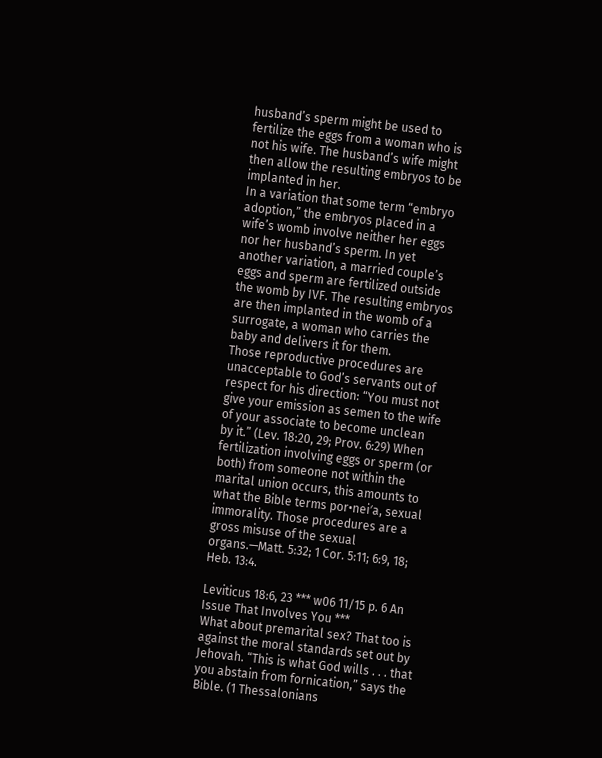husband’s sperm might be used to fertilize the eggs from a woman who is not his wife. The husband’s wife might then allow the resulting embryos to be implanted in her.
In a variation that some term “embryo adoption,” the embryos placed in a wife’s womb involve neither her eggs nor her husband’s sperm. In yet another variation, a married couple’s eggs and sperm are fertilized outside the womb by IVF. The resulting embryos are then implanted in the womb of a surrogate, a woman who carries the baby and delivers it for them.
Those reproductive procedures are unacceptable to God’s servants out of respect for his direction: “You must not give your emission as semen to the wife of your associate to become unclean by it.” (Lev. 18:20, 29; Prov. 6:29) When fertilization involving eggs or sperm (or both) from someone not within the marital union occurs, this amounts to what the Bible terms por•nei′a, sexual immorality. Those procedures are a gross misuse of the sexual organs.—Matt. 5:32; 1 Cor. 5:11; 6:9, 18; Heb. 13:4.

Leviticus 18:6, 23 *** w06 11/15 p. 6 An Issue That Involves You ***
What about premarital sex? That too is against the moral standards set out by Jehovah. “This is what God wills . . . that you abstain from fornication,” says the Bible. (1 Thessalonians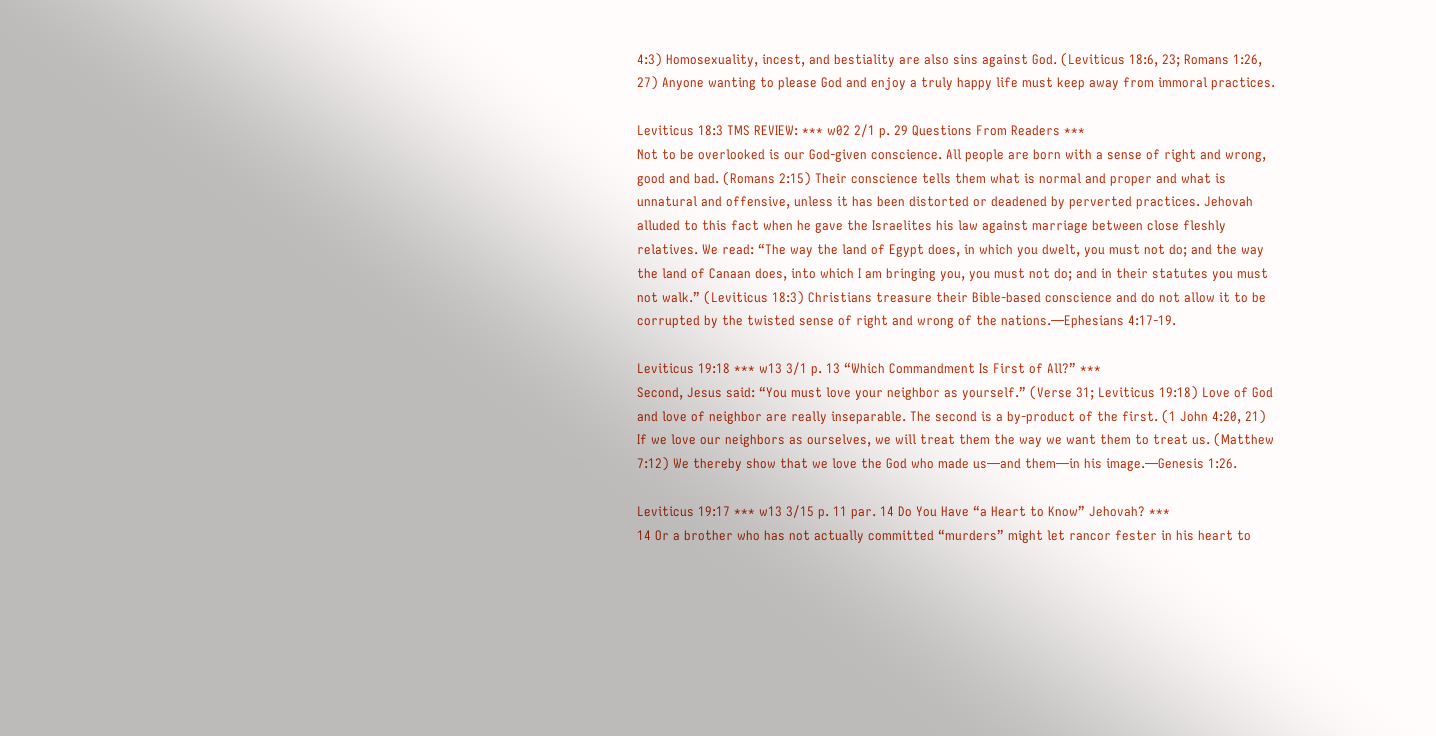4:3) Homosexuality, incest, and bestiality are also sins against God. (Leviticus 18:6, 23; Romans 1:26, 27) Anyone wanting to please God and enjoy a truly happy life must keep away from immoral practices.

Leviticus 18:3 TMS REVIEW: *** w02 2/1 p. 29 Questions From Readers ***
Not to be overlooked is our God-given conscience. All people are born with a sense of right and wrong, good and bad. (Romans 2:15) Their conscience tells them what is normal and proper and what is unnatural and offensive, unless it has been distorted or deadened by perverted practices. Jehovah alluded to this fact when he gave the Israelites his law against marriage between close fleshly relatives. We read: “The way the land of Egypt does, in which you dwelt, you must not do; and the way the land of Canaan does, into which I am bringing you, you must not do; and in their statutes you must not walk.” (Leviticus 18:3) Christians treasure their Bible-based conscience and do not allow it to be corrupted by the twisted sense of right and wrong of the nations.—Ephesians 4:17-19.

Leviticus 19:18 *** w13 3/1 p. 13 “Which Commandment Is First of All?” ***
Second, Jesus said: “You must love your neighbor as yourself.” (Verse 31; Leviticus 19:18) Love of God and love of neighbor are really inseparable. The second is a by-product of the first. (1 John 4:20, 21) If we love our neighbors as ourselves, we will treat them the way we want them to treat us. (Matthew 7:12) We thereby show that we love the God who made us—and them—in his image.—Genesis 1:26.

Leviticus 19:17 *** w13 3/15 p. 11 par. 14 Do You Have “a Heart to Know” Jehovah? ***
14 Or a brother who has not actually committed “murders” might let rancor fester in his heart to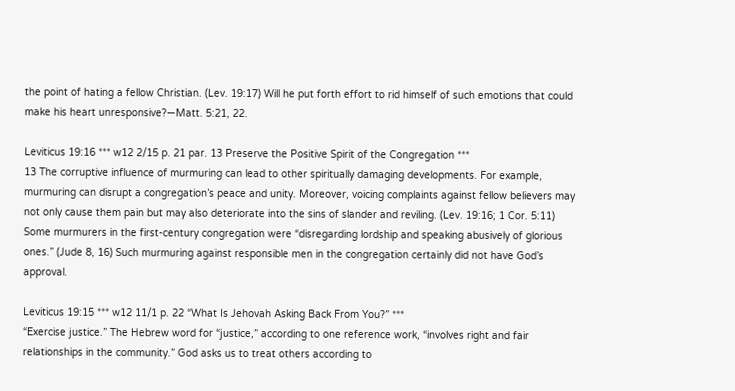the point of hating a fellow Christian. (Lev. 19:17) Will he put forth effort to rid himself of such emotions that could make his heart unresponsive?—Matt. 5:21, 22.

Leviticus 19:16 *** w12 2/15 p. 21 par. 13 Preserve the Positive Spirit of the Congregation ***
13 The corruptive influence of murmuring can lead to other spiritually damaging developments. For example, murmuring can disrupt a congregation’s peace and unity. Moreover, voicing complaints against fellow believers may not only cause them pain but may also deteriorate into the sins of slander and reviling. (Lev. 19:16; 1 Cor. 5:11) Some murmurers in the first-century congregation were “disregarding lordship and speaking abusively of glorious ones.” (Jude 8, 16) Such murmuring against responsible men in the congregation certainly did not have God’s approval.

Leviticus 19:15 *** w12 11/1 p. 22 “What Is Jehovah Asking Back From You?” ***
“Exercise justice.” The Hebrew word for “justice,” according to one reference work, “involves right and fair relationships in the community.” God asks us to treat others according to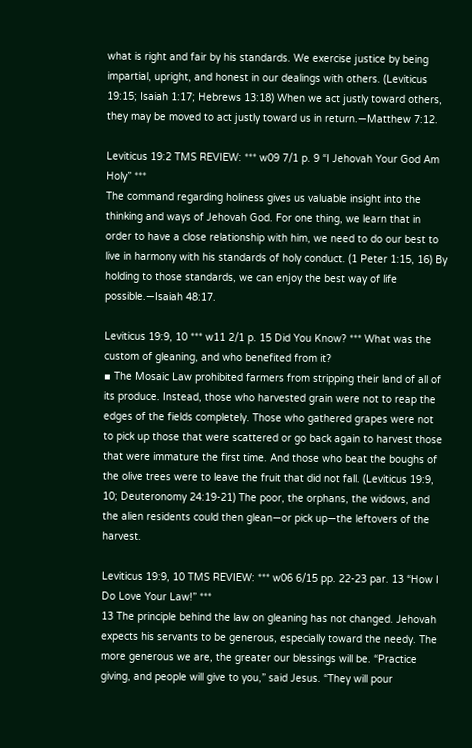what is right and fair by his standards. We exercise justice by being impartial, upright, and honest in our dealings with others. (Leviticus 19:15; Isaiah 1:17; Hebrews 13:18) When we act justly toward others, they may be moved to act justly toward us in return.—Matthew 7:12.

Leviticus 19:2 TMS REVIEW: *** w09 7/1 p. 9 “I Jehovah Your God Am Holy” ***
The command regarding holiness gives us valuable insight into the thinking and ways of Jehovah God. For one thing, we learn that in order to have a close relationship with him, we need to do our best to live in harmony with his standards of holy conduct. (1 Peter 1:15, 16) By holding to those standards, we can enjoy the best way of life possible.—Isaiah 48:17.

Leviticus 19:9, 10 *** w11 2/1 p. 15 Did You Know? *** What was the custom of gleaning, and who benefited from it?
▪ The Mosaic Law prohibited farmers from stripping their land of all of its produce. Instead, those who harvested grain were not to reap the edges of the fields completely. Those who gathered grapes were not to pick up those that were scattered or go back again to harvest those that were immature the first time. And those who beat the boughs of the olive trees were to leave the fruit that did not fall. (Leviticus 19:9, 10; Deuteronomy 24:19-21) The poor, the orphans, the widows, and the alien residents could then glean—or pick up—the leftovers of the harvest.

Leviticus 19:9, 10 TMS REVIEW: *** w06 6/15 pp. 22-23 par. 13 “How I Do Love Your Law!” ***
13 The principle behind the law on gleaning has not changed. Jehovah expects his servants to be generous, especially toward the needy. The more generous we are, the greater our blessings will be. “Practice giving, and people will give to you,” said Jesus. “They will pour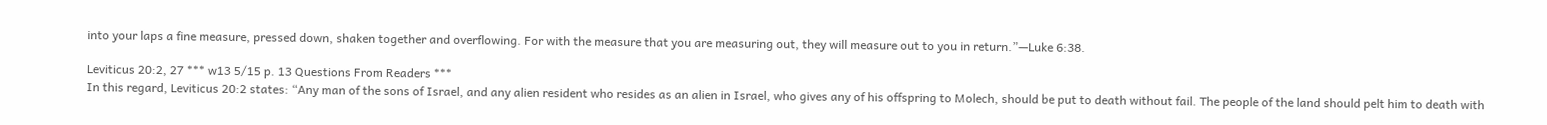into your laps a fine measure, pressed down, shaken together and overflowing. For with the measure that you are measuring out, they will measure out to you in return.”—Luke 6:38.

Leviticus 20:2, 27 *** w13 5/15 p. 13 Questions From Readers ***
In this regard, Leviticus 20:2 states: “Any man of the sons of Israel, and any alien resident who resides as an alien in Israel, who gives any of his offspring to Molech, should be put to death without fail. The people of the land should pelt him to death with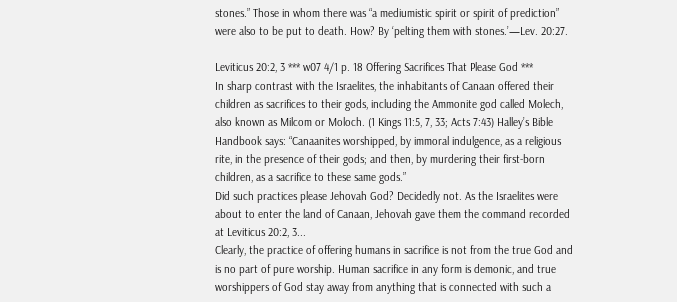stones.” Those in whom there was “a mediumistic spirit or spirit of prediction” were also to be put to death. How? By ‘pelting them with stones.’—Lev. 20:27.

Leviticus 20:2, 3 *** w07 4/1 p. 18 Offering Sacrifices That Please God ***
In sharp contrast with the Israelites, the inhabitants of Canaan offered their children as sacrifices to their gods, including the Ammonite god called Molech, also known as Milcom or Moloch. (1 Kings 11:5, 7, 33; Acts 7:43) Halley’s Bible Handbook says: “Canaanites worshipped, by immoral indulgence, as a religious rite, in the presence of their gods; and then, by murdering their first-born children, as a sacrifice to these same gods.”
Did such practices please Jehovah God? Decidedly not. As the Israelites were about to enter the land of Canaan, Jehovah gave them the command recorded at Leviticus 20:2, 3...
Clearly, the practice of offering humans in sacrifice is not from the true God and is no part of pure worship. Human sacrifice in any form is demonic, and true worshippers of God stay away from anything that is connected with such a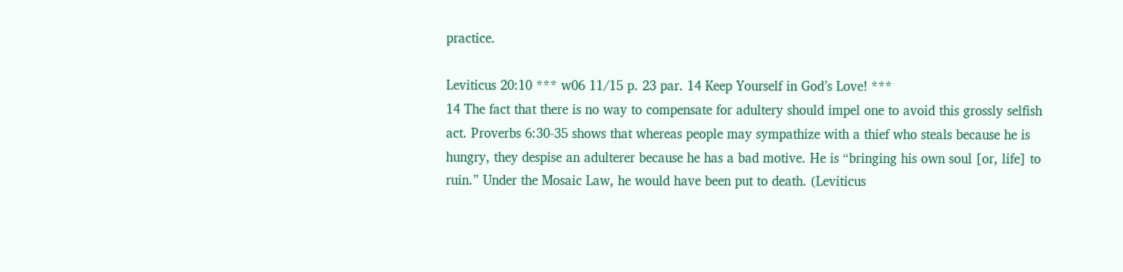practice.

Leviticus 20:10 *** w06 11/15 p. 23 par. 14 Keep Yourself in God’s Love! ***
14 The fact that there is no way to compensate for adultery should impel one to avoid this grossly selfish act. Proverbs 6:30-35 shows that whereas people may sympathize with a thief who steals because he is hungry, they despise an adulterer because he has a bad motive. He is “bringing his own soul [or, life] to ruin.” Under the Mosaic Law, he would have been put to death. (Leviticus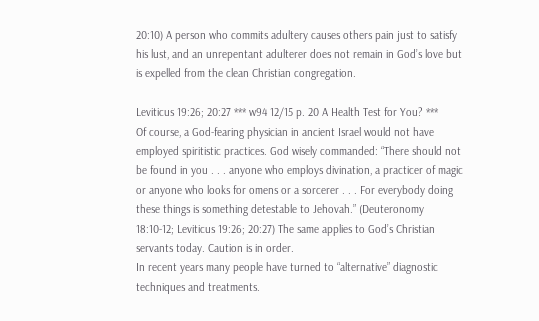20:10) A person who commits adultery causes others pain just to satisfy his lust, and an unrepentant adulterer does not remain in God’s love but is expelled from the clean Christian congregation.

Leviticus 19:26; 20:27 *** w94 12/15 p. 20 A Health Test for You? ***
Of course, a God-fearing physician in ancient Israel would not have employed spiritistic practices. God wisely commanded: “There should not be found in you . . . anyone who employs divination, a practicer of magic or anyone who looks for omens or a sorcerer . . . For everybody doing these things is something detestable to Jehovah.” (Deuteronomy 18:10-12; Leviticus 19:26; 20:27) The same applies to God’s Christian servants today. Caution is in order.
In recent years many people have turned to “alternative” diagnostic techniques and treatments.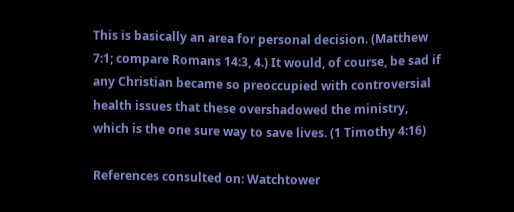This is basically an area for personal decision. (Matthew 7:1; compare Romans 14:3, 4.) It would, of course, be sad if any Christian became so preoccupied with controversial health issues that these overshadowed the ministry, which is the one sure way to save lives. (1 Timothy 4:16)

References consulted on: Watchtower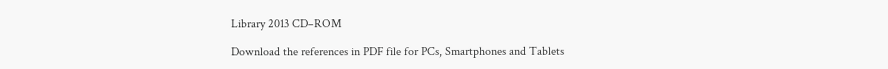Library 2013 CD‒ROM

Download the references in PDF file for PCs, Smartphones and Tablets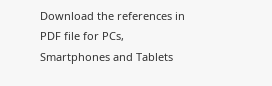Download the references in PDF file for PCs, Smartphones and Tablets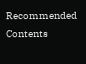Recommended Contents